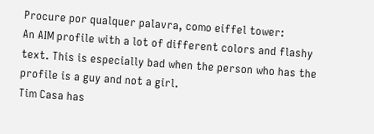Procure por qualquer palavra, como eiffel tower:
An AIM profile with a lot of different colors and flashy text. This is especially bad when the person who has the profile is a guy and not a girl.
Tim Casa has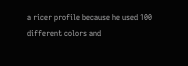a ricer profile because he used 100 different colors and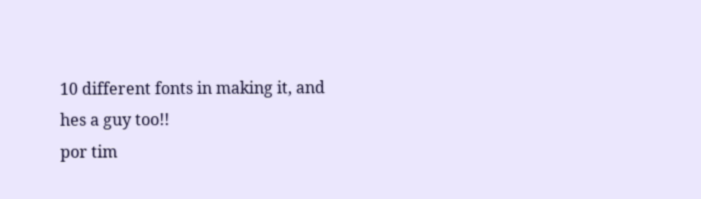10 different fonts in making it, and hes a guy too!!
por tim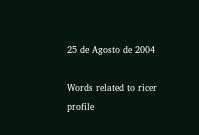25 de Agosto de 2004

Words related to ricer profile